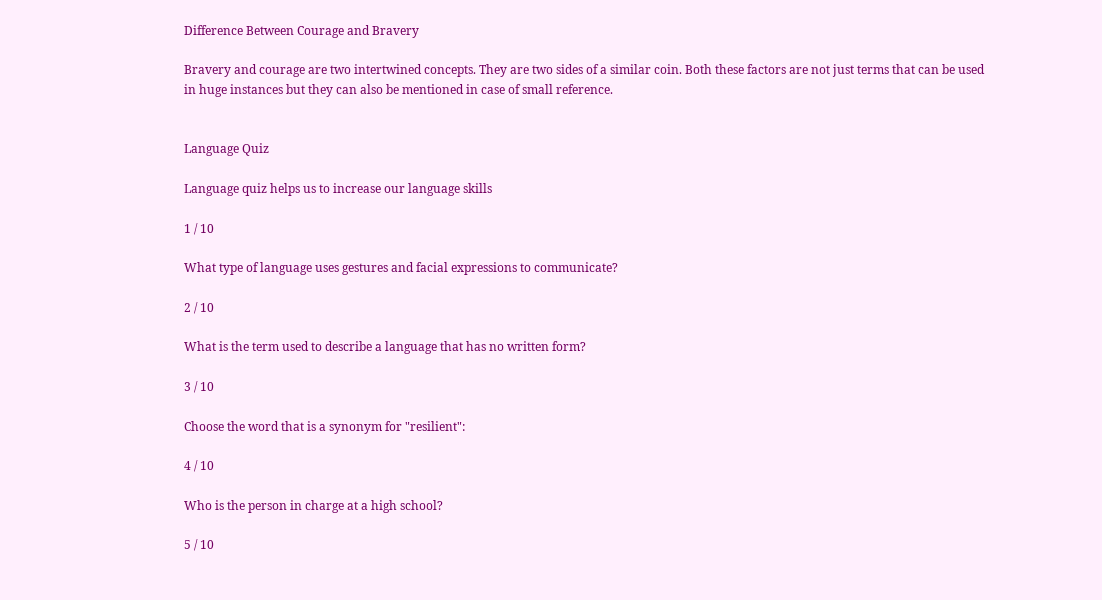Difference Between Courage and Bravery

Bravery and courage are two intertwined concepts. They are two sides of a similar coin. Both these factors are not just terms that can be used in huge instances but they can also be mentioned in case of small reference.


Language Quiz

Language quiz helps us to increase our language skills

1 / 10

What type of language uses gestures and facial expressions to communicate?

2 / 10

What is the term used to describe a language that has no written form?

3 / 10

Choose the word that is a synonym for "resilient":

4 / 10

Who is the person in charge at a high school?

5 / 10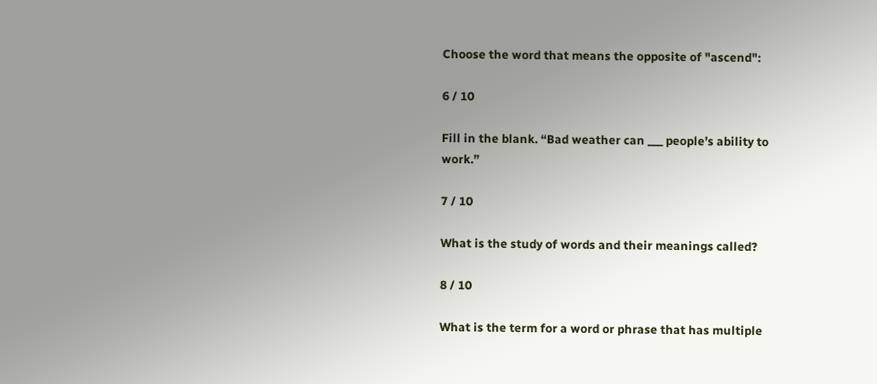Choose the word that means the opposite of "ascend":

6 / 10

Fill in the blank. “Bad weather can ___ people’s ability to work.”

7 / 10

What is the study of words and their meanings called?

8 / 10

What is the term for a word or phrase that has multiple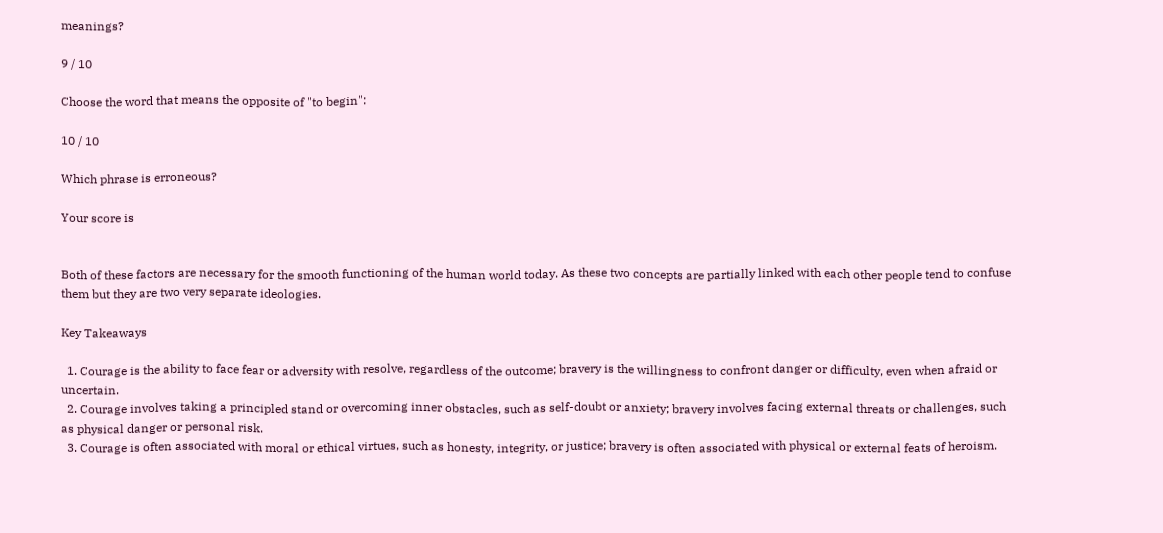meanings?

9 / 10

Choose the word that means the opposite of "to begin":

10 / 10

Which phrase is erroneous?

Your score is


Both of these factors are necessary for the smooth functioning of the human world today. As these two concepts are partially linked with each other people tend to confuse them but they are two very separate ideologies.

Key Takeaways

  1. Courage is the ability to face fear or adversity with resolve, regardless of the outcome; bravery is the willingness to confront danger or difficulty, even when afraid or uncertain.
  2. Courage involves taking a principled stand or overcoming inner obstacles, such as self-doubt or anxiety; bravery involves facing external threats or challenges, such as physical danger or personal risk.
  3. Courage is often associated with moral or ethical virtues, such as honesty, integrity, or justice; bravery is often associated with physical or external feats of heroism.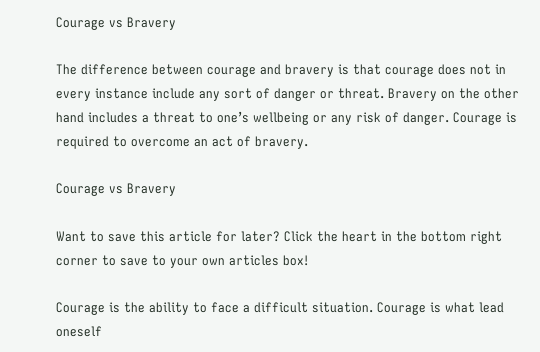Courage vs Bravery

The difference between courage and bravery is that courage does not in every instance include any sort of danger or threat. Bravery on the other hand includes a threat to one’s wellbeing or any risk of danger. Courage is required to overcome an act of bravery.

Courage vs Bravery

Want to save this article for later? Click the heart in the bottom right corner to save to your own articles box!

Courage is the ability to face a difficult situation. Courage is what lead oneself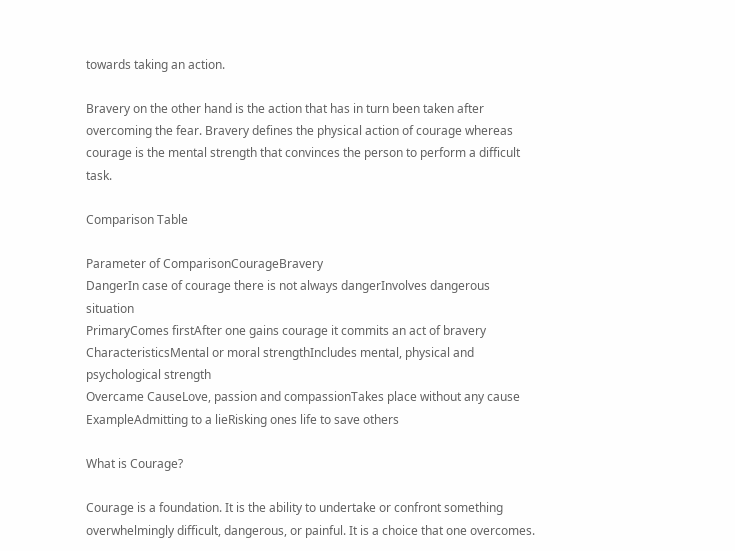towards taking an action.

Bravery on the other hand is the action that has in turn been taken after overcoming the fear. Bravery defines the physical action of courage whereas courage is the mental strength that convinces the person to perform a difficult task.

Comparison Table

Parameter of ComparisonCourageBravery
DangerIn case of courage there is not always dangerInvolves dangerous situation
PrimaryComes firstAfter one gains courage it commits an act of bravery
CharacteristicsMental or moral strengthIncludes mental, physical and psychological strength
Overcame CauseLove, passion and compassionTakes place without any cause
ExampleAdmitting to a lieRisking ones life to save others

What is Courage?

Courage is a foundation. It is the ability to undertake or confront something overwhelmingly difficult, dangerous, or painful. It is a choice that one overcomes.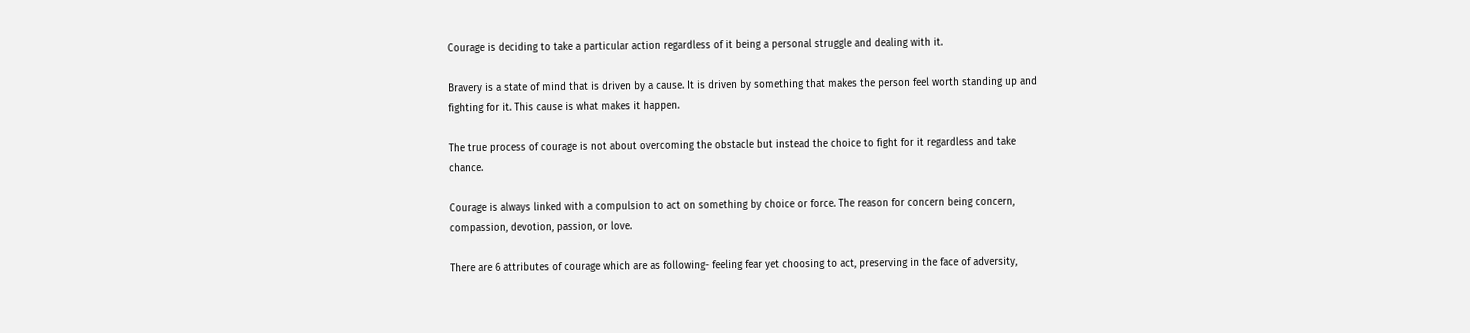Courage is deciding to take a particular action regardless of it being a personal struggle and dealing with it.

Bravery is a state of mind that is driven by a cause. It is driven by something that makes the person feel worth standing up and fighting for it. This cause is what makes it happen.

The true process of courage is not about overcoming the obstacle but instead the choice to fight for it regardless and take chance.

Courage is always linked with a compulsion to act on something by choice or force. The reason for concern being concern, compassion, devotion, passion, or love.

There are 6 attributes of courage which are as following- feeling fear yet choosing to act, preserving in the face of adversity,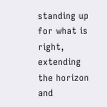standing up for what is right, extending the horizon and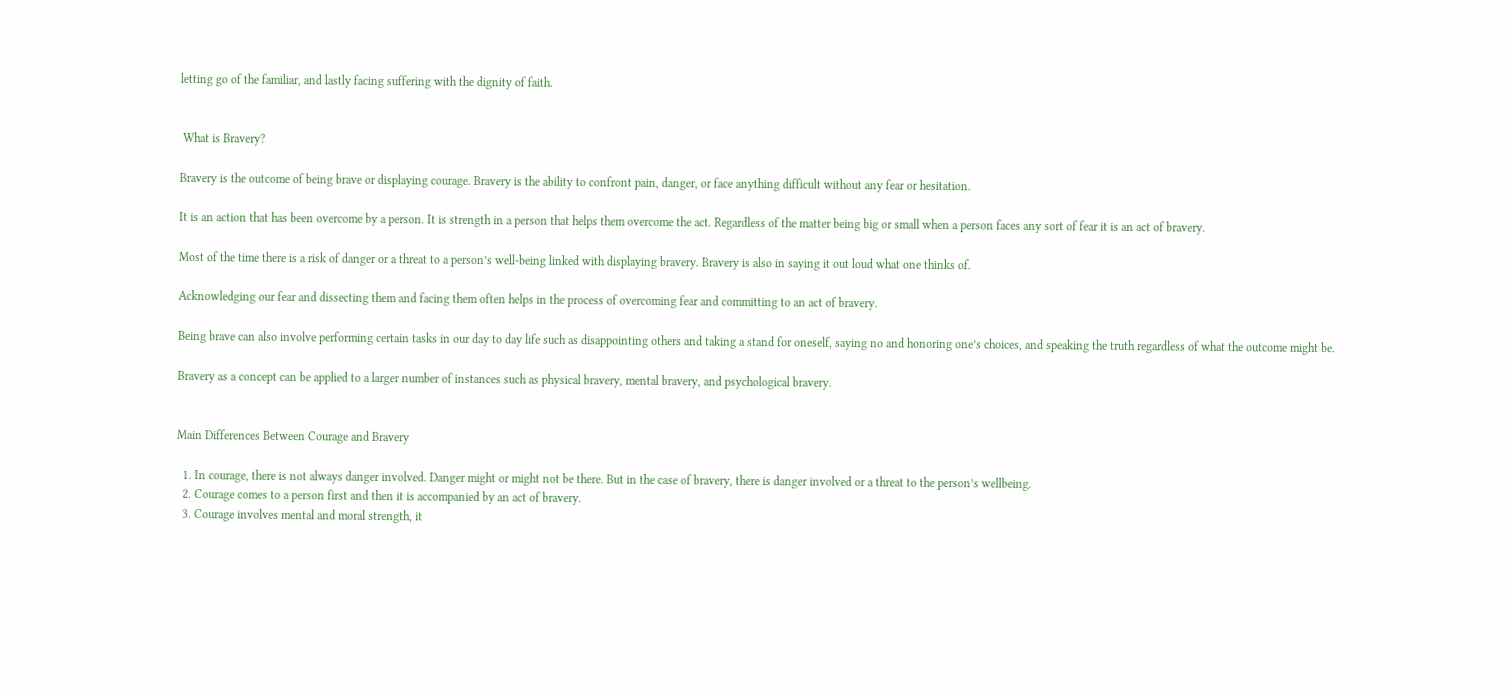letting go of the familiar, and lastly facing suffering with the dignity of faith.


 What is Bravery?

Bravery is the outcome of being brave or displaying courage. Bravery is the ability to confront pain, danger, or face anything difficult without any fear or hesitation.

It is an action that has been overcome by a person. It is strength in a person that helps them overcome the act. Regardless of the matter being big or small when a person faces any sort of fear it is an act of bravery.

Most of the time there is a risk of danger or a threat to a person’s well-being linked with displaying bravery. Bravery is also in saying it out loud what one thinks of.

Acknowledging our fear and dissecting them and facing them often helps in the process of overcoming fear and committing to an act of bravery.

Being brave can also involve performing certain tasks in our day to day life such as disappointing others and taking a stand for oneself, saying no and honoring one’s choices, and speaking the truth regardless of what the outcome might be.

Bravery as a concept can be applied to a larger number of instances such as physical bravery, mental bravery, and psychological bravery.


Main Differences Between Courage and Bravery

  1. In courage, there is not always danger involved. Danger might or might not be there. But in the case of bravery, there is danger involved or a threat to the person’s wellbeing.
  2. Courage comes to a person first and then it is accompanied by an act of bravery.
  3. Courage involves mental and moral strength, it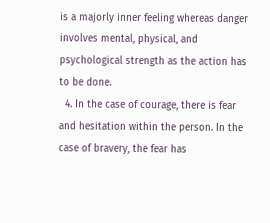is a majorly inner feeling whereas danger involves mental, physical, and psychological strength as the action has to be done.
  4. In the case of courage, there is fear and hesitation within the person. In the case of bravery, the fear has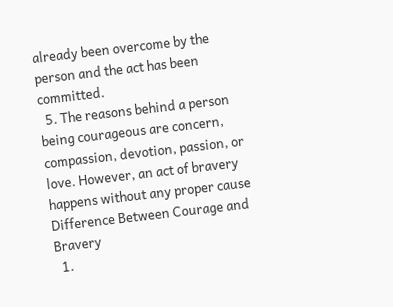already been overcome by the person and the act has been committed.
  5. The reasons behind a person being courageous are concern, compassion, devotion, passion, or love. However, an act of bravery happens without any proper cause
Difference Between Courage and Bravery
  1.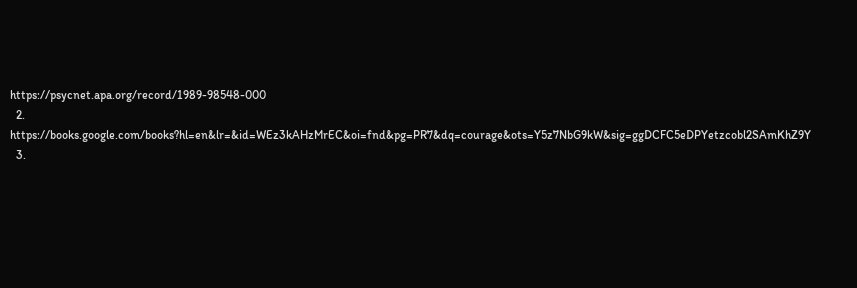https://psycnet.apa.org/record/1989-98548-000
  2. https://books.google.com/books?hl=en&lr=&id=WEz3kAHzMrEC&oi=fnd&pg=PR7&dq=courage&ots=Y5z7NbG9kW&sig=ggDCFC5eDPYetzcobl2SAmKhZ9Y
  3.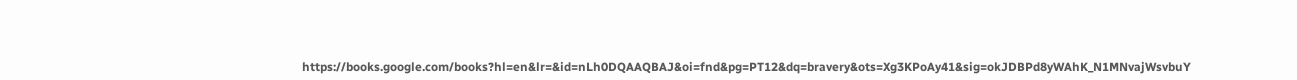https://books.google.com/books?hl=en&lr=&id=nLh0DQAAQBAJ&oi=fnd&pg=PT12&dq=bravery&ots=Xg3KPoAy41&sig=okJDBPd8yWAhK_N1MNvajWsvbuY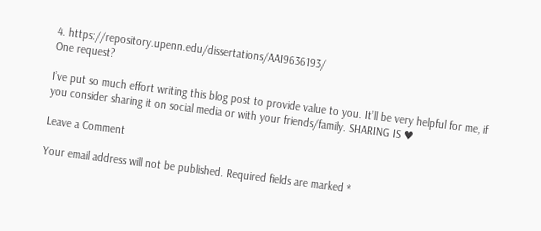4. https://repository.upenn.edu/dissertations/AAI9636193/
One request?

I’ve put so much effort writing this blog post to provide value to you. It’ll be very helpful for me, if you consider sharing it on social media or with your friends/family. SHARING IS ♥

Leave a Comment

Your email address will not be published. Required fields are marked *